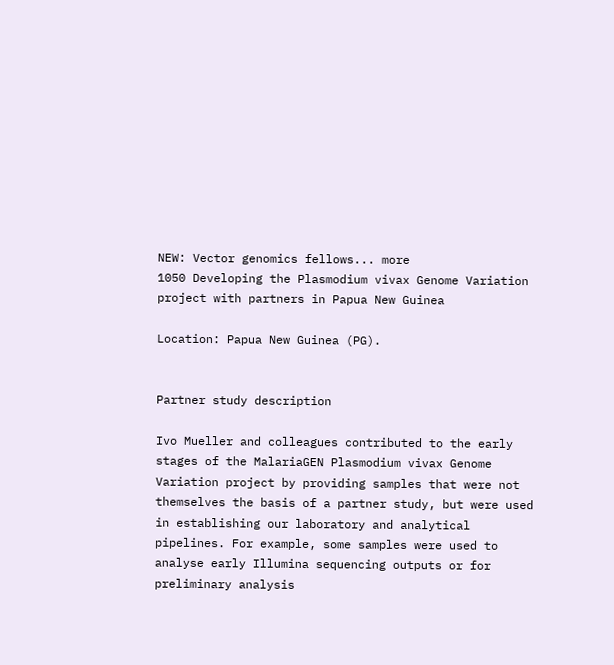NEW: Vector genomics fellows... more
1050 Developing the Plasmodium vivax Genome Variation project with partners in Papua New Guinea

Location: Papua New Guinea (PG).


Partner study description

Ivo Mueller and colleagues contributed to the early stages of the MalariaGEN Plasmodium vivax Genome Variation project by providing samples that were not themselves the basis of a partner study, but were used in establishing our laboratory and analytical pipelines. For example, some samples were used to analyse early Illumina sequencing outputs or for preliminary analysis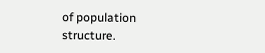of population structure.